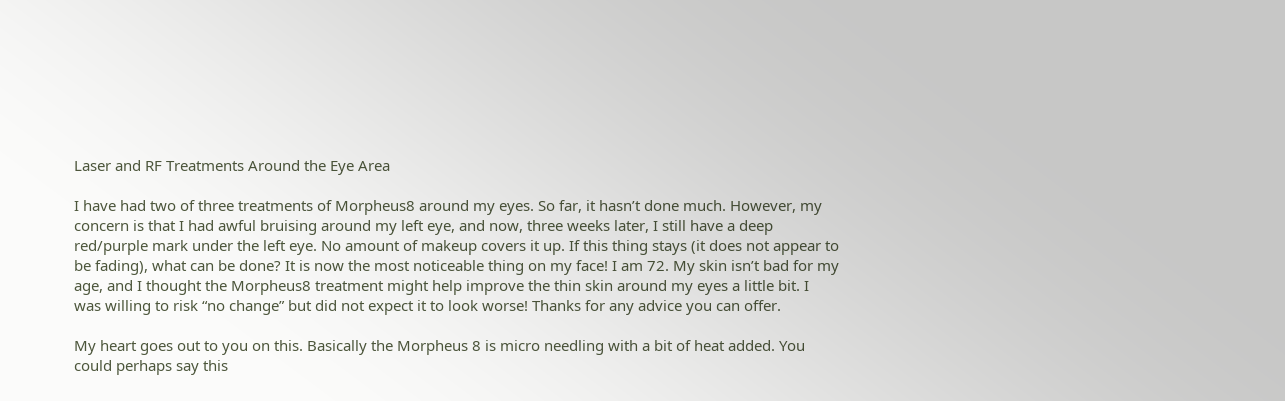Laser and RF Treatments Around the Eye Area

I have had two of three treatments of Morpheus8 around my eyes. So far, it hasn’t done much. However, my concern is that I had awful bruising around my left eye, and now, three weeks later, I still have a deep red/purple mark under the left eye. No amount of makeup covers it up. If this thing stays (it does not appear to be fading), what can be done? It is now the most noticeable thing on my face! I am 72. My skin isn’t bad for my age, and I thought the Morpheus8 treatment might help improve the thin skin around my eyes a little bit. I was willing to risk “no change” but did not expect it to look worse! Thanks for any advice you can offer.

My heart goes out to you on this. Basically the Morpheus 8 is micro needling with a bit of heat added. You could perhaps say this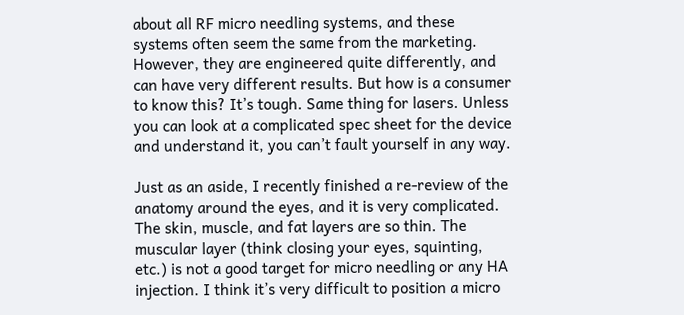about all RF micro needling systems, and these systems often seem the same from the marketing. However, they are engineered quite differently, and can have very different results. But how is a consumer to know this? It’s tough. Same thing for lasers. Unless you can look at a complicated spec sheet for the device and understand it, you can’t fault yourself in any way.

Just as an aside, I recently finished a re-review of the anatomy around the eyes, and it is very complicated. The skin, muscle, and fat layers are so thin. The muscular layer (think closing your eyes, squinting, etc.) is not a good target for micro needling or any HA injection. I think it’s very difficult to position a micro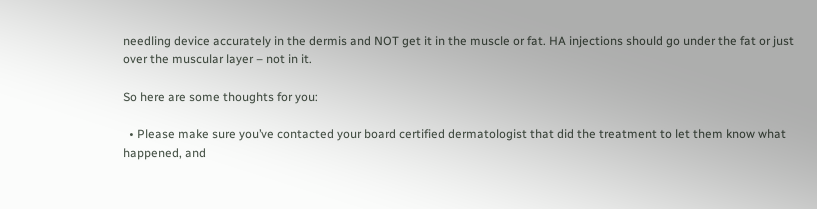needling device accurately in the dermis and NOT get it in the muscle or fat. HA injections should go under the fat or just over the muscular layer – not in it.

So here are some thoughts for you:

  • Please make sure you’ve contacted your board certified dermatologist that did the treatment to let them know what happened, and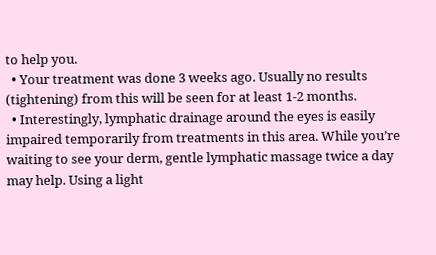to help you.
  • Your treatment was done 3 weeks ago. Usually no results (tightening) from this will be seen for at least 1-2 months.
  • Interestingly, lymphatic drainage around the eyes is easily impaired temporarily from treatments in this area. While you’re waiting to see your derm, gentle lymphatic massage twice a day may help. Using a light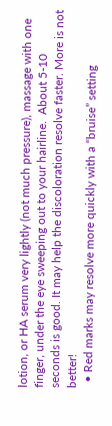lotion, or HA serum very lightly (not much pressure), massage with one finger, under the eye sweeping out to your hairline.  About 5-10 seconds is good. It may help the discoloration resolve faster. More is not better!
  • Red marks may resolve more quickly with a “bruise” setting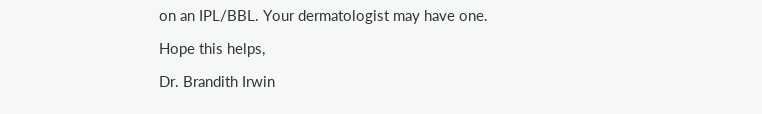on an IPL/BBL. Your dermatologist may have one.

Hope this helps,

Dr. Brandith Irwin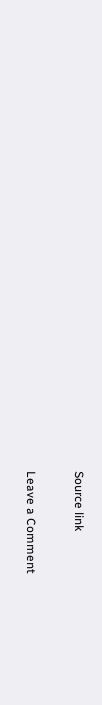Source link

Leave a Comment